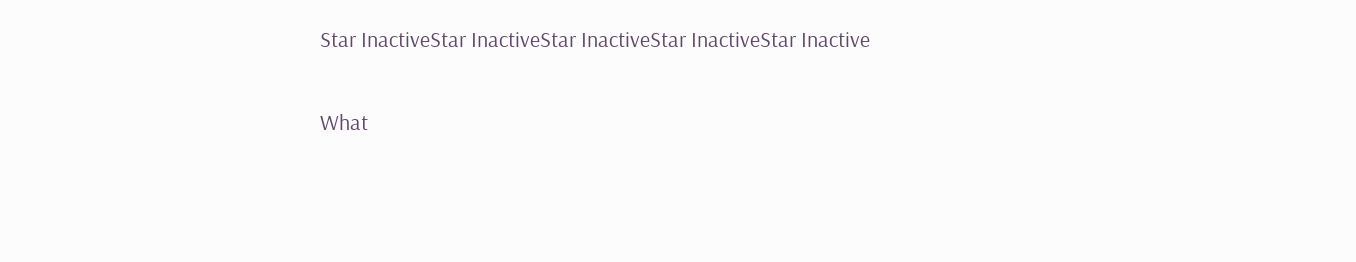Star InactiveStar InactiveStar InactiveStar InactiveStar Inactive

What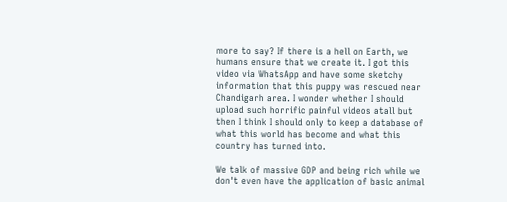more to say? If there is a hell on Earth, we humans ensure that we create it. I got this video via WhatsApp and have some sketchy information that this puppy was rescued near Chandigarh area. I wonder whether I should upload such horrific painful videos atall but then I think I should only to keep a database of what this world has become and what this country has turned into.

We talk of massive GDP and being rich while we don't even have the application of basic animal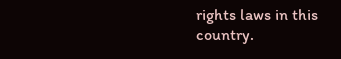rights laws in this country.